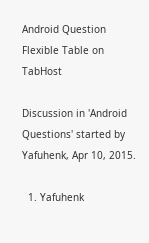Android Question Flexible Table on TabHost

Discussion in 'Android Questions' started by Yafuhenk, Apr 10, 2015.

  1. Yafuhenk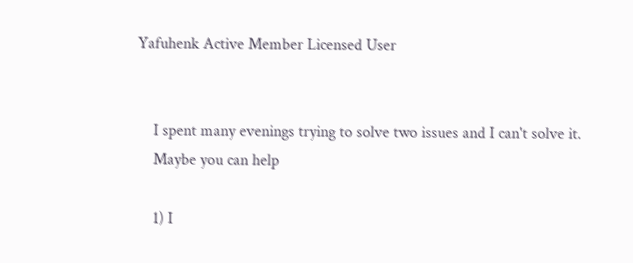Yafuhenk Active Member Licensed User


    I spent many evenings trying to solve two issues and I can't solve it.
    Maybe you can help

    1) I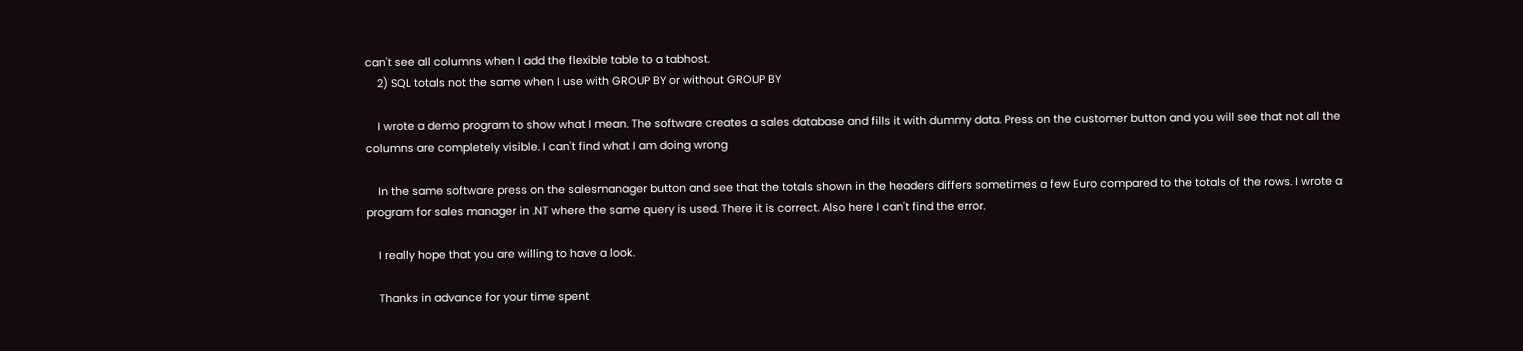can't see all columns when I add the flexible table to a tabhost.
    2) SQL totals not the same when I use with GROUP BY or without GROUP BY

    I wrote a demo program to show what I mean. The software creates a sales database and fills it with dummy data. Press on the customer button and you will see that not all the columns are completely visible. I can't find what I am doing wrong

    In the same software press on the salesmanager button and see that the totals shown in the headers differs sometimes a few Euro compared to the totals of the rows. I wrote a program for sales manager in .NT where the same query is used. There it is correct. Also here I can't find the error.

    I really hope that you are willing to have a look.

    Thanks in advance for your time spent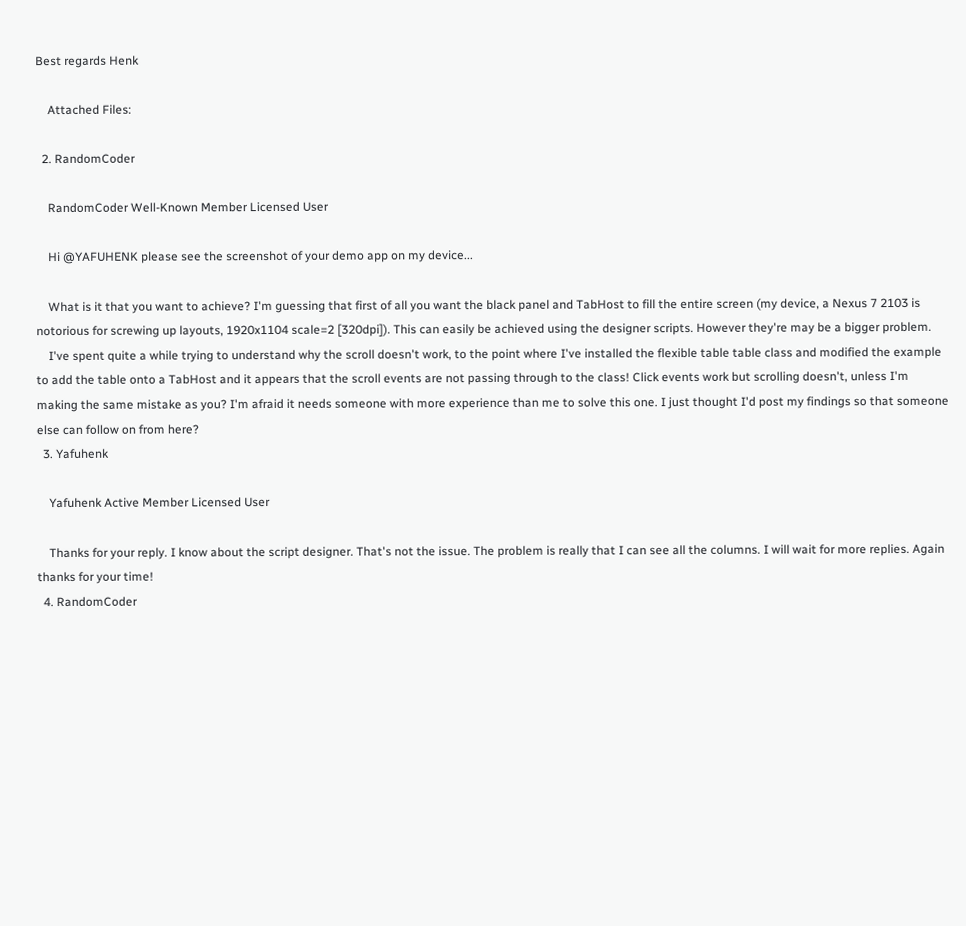Best regards Henk

    Attached Files:

  2. RandomCoder

    RandomCoder Well-Known Member Licensed User

    Hi @YAFUHENK please see the screenshot of your demo app on my device...

    What is it that you want to achieve? I'm guessing that first of all you want the black panel and TabHost to fill the entire screen (my device, a Nexus 7 2103 is notorious for screwing up layouts, 1920x1104 scale=2 [320dpi]). This can easily be achieved using the designer scripts. However they're may be a bigger problem.
    I've spent quite a while trying to understand why the scroll doesn't work, to the point where I've installed the flexible table table class and modified the example to add the table onto a TabHost and it appears that the scroll events are not passing through to the class! Click events work but scrolling doesn't, unless I'm making the same mistake as you? I'm afraid it needs someone with more experience than me to solve this one. I just thought I'd post my findings so that someone else can follow on from here?
  3. Yafuhenk

    Yafuhenk Active Member Licensed User

    Thanks for your reply. I know about the script designer. That's not the issue. The problem is really that I can see all the columns. I will wait for more replies. Again thanks for your time!
  4. RandomCoder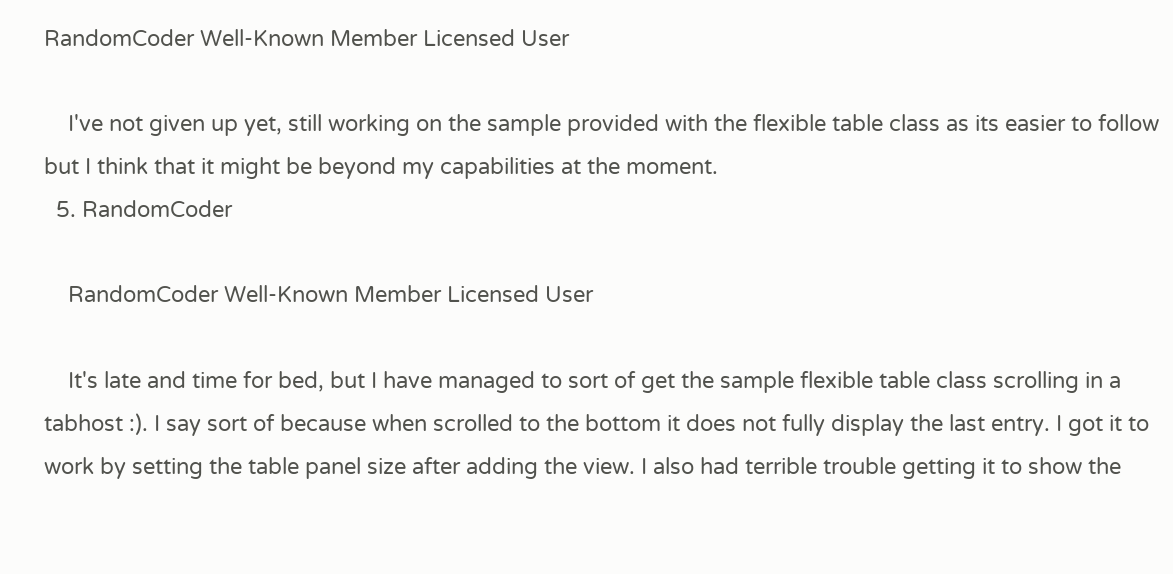RandomCoder Well-Known Member Licensed User

    I've not given up yet, still working on the sample provided with the flexible table class as its easier to follow but I think that it might be beyond my capabilities at the moment.
  5. RandomCoder

    RandomCoder Well-Known Member Licensed User

    It's late and time for bed, but I have managed to sort of get the sample flexible table class scrolling in a tabhost :). I say sort of because when scrolled to the bottom it does not fully display the last entry. I got it to work by setting the table panel size after adding the view. I also had terrible trouble getting it to show the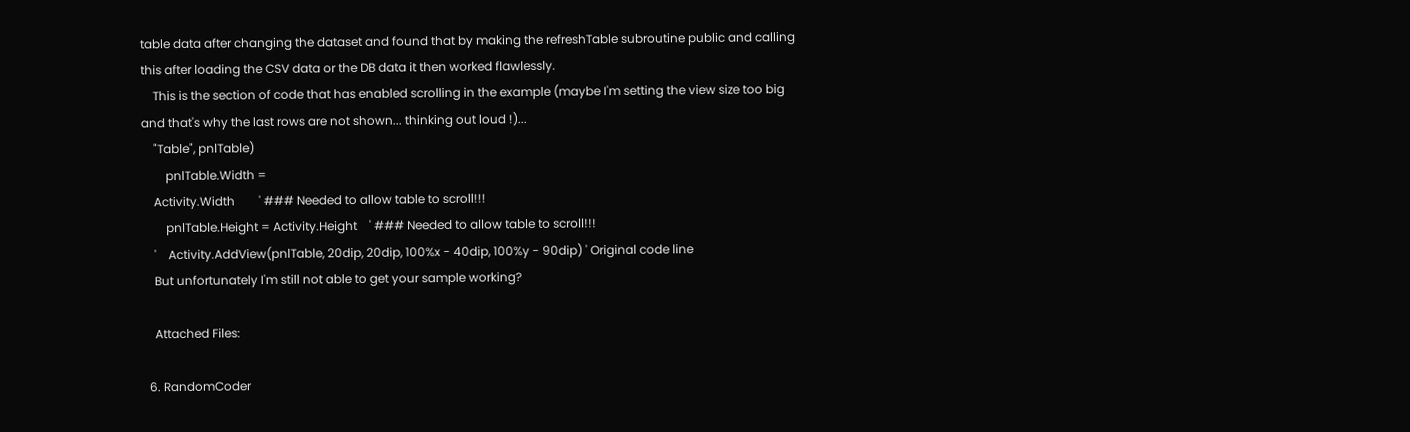table data after changing the dataset and found that by making the refreshTable subroutine public and calling this after loading the CSV data or the DB data it then worked flawlessly.
    This is the section of code that has enabled scrolling in the example (maybe I'm setting the view size too big and that's why the last rows are not shown... thinking out loud !)...
    "Table", pnlTable)
        pnlTable.Width =
    Activity.Width        ' ### Needed to allow table to scroll!!!
        pnlTable.Height = Activity.Height    ' ### Needed to allow table to scroll!!!
    '    Activity.AddView(pnlTable, 20dip, 20dip, 100%x - 40dip, 100%y - 90dip) ' Original code line
    But unfortunately I'm still not able to get your sample working?

    Attached Files:

  6. RandomCoder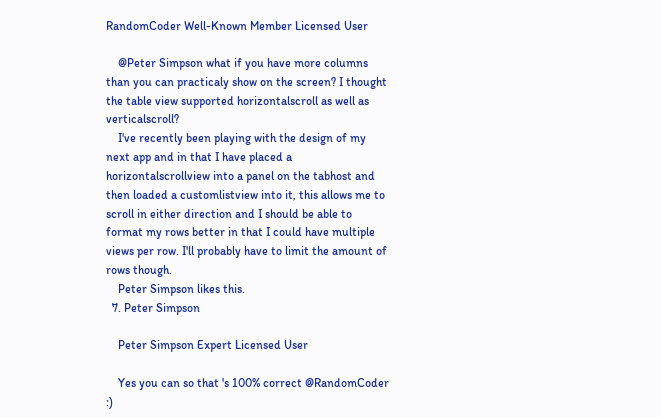RandomCoder Well-Known Member Licensed User

    @Peter Simpson what if you have more columns than you can practicaly show on the screen? I thought the table view supported horizontalscroll as well as verticalscroll?
    I've recently been playing with the design of my next app and in that I have placed a horizontalscrollview into a panel on the tabhost and then loaded a customlistview into it, this allows me to scroll in either direction and I should be able to format my rows better in that I could have multiple views per row. I'll probably have to limit the amount of rows though.
    Peter Simpson likes this.
  7. Peter Simpson

    Peter Simpson Expert Licensed User

    Yes you can so that 's 100% correct @RandomCoder :)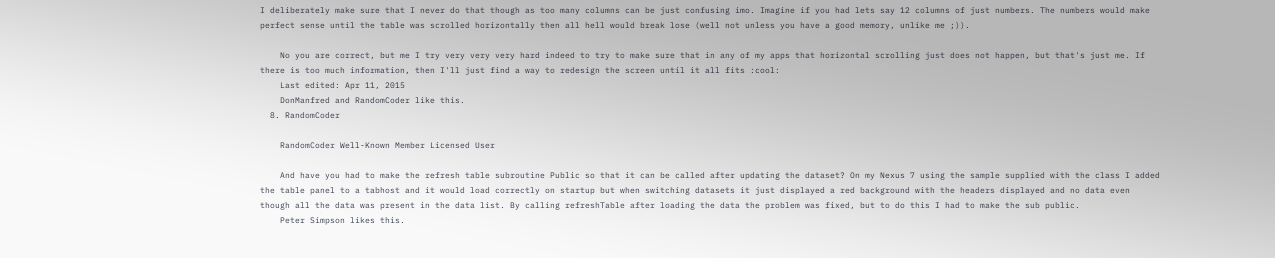I deliberately make sure that I never do that though as too many columns can be just confusing imo. Imagine if you had lets say 12 columns of just numbers. The numbers would make perfect sense until the table was scrolled horizontally then all hell would break lose (well not unless you have a good memory, unlike me ;)).

    No you are correct, but me I try very very very hard indeed to try to make sure that in any of my apps that horizontal scrolling just does not happen, but that's just me. If there is too much information, then I'll just find a way to redesign the screen until it all fits :cool:
    Last edited: Apr 11, 2015
    DonManfred and RandomCoder like this.
  8. RandomCoder

    RandomCoder Well-Known Member Licensed User

    And have you had to make the refresh table subroutine Public so that it can be called after updating the dataset? On my Nexus 7 using the sample supplied with the class I added the table panel to a tabhost and it would load correctly on startup but when switching datasets it just displayed a red background with the headers displayed and no data even though all the data was present in the data list. By calling refreshTable after loading the data the problem was fixed, but to do this I had to make the sub public.
    Peter Simpson likes this.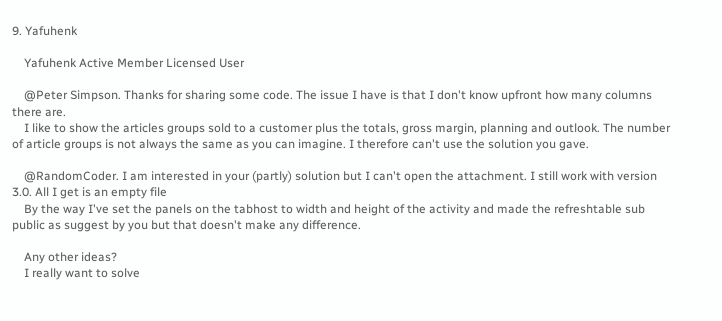9. Yafuhenk

    Yafuhenk Active Member Licensed User

    @Peter Simpson. Thanks for sharing some code. The issue I have is that I don't know upfront how many columns there are.
    I like to show the articles groups sold to a customer plus the totals, gross margin, planning and outlook. The number of article groups is not always the same as you can imagine. I therefore can't use the solution you gave.

    @RandomCoder. I am interested in your (partly) solution but I can't open the attachment. I still work with version 3.0. All I get is an empty file
    By the way I've set the panels on the tabhost to width and height of the activity and made the refreshtable sub public as suggest by you but that doesn't make any difference.

    Any other ideas?
    I really want to solve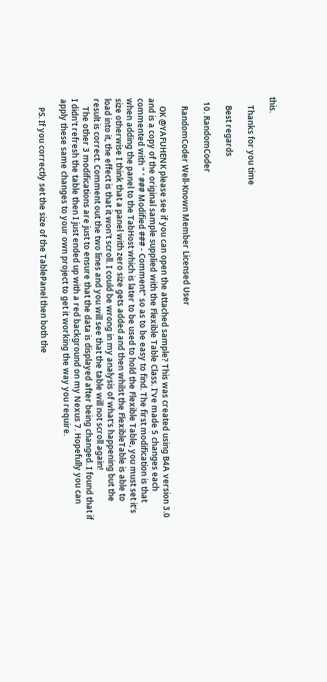this.

    Thanks for you time

    Best regards

  10. RandomCoder

    RandomCoder Well-Known Member Licensed User

    OK @YAFUHENK please see if you can open the attached sample? This was created using B4A version 3.0 and is a copy of the original sample supplied with the Flexible Table Class. I've made 5 changes each commented with " ' ### Modified ### - Comment" so as to be easy to find. The first modification is that when adding the panel to the TabHost which is later to be used to hold the Flexible Table, you must set it's size otherwise I think that a panel with zero size gets added and then whilst the FlexibleTable is able to load into it, the effect is that it won't scroll. I could be wrong in my analysis of what's happening but the result is correct. Comment out the two lines and you will see that the table will not scroll again!
    The other 3 modifications are just to ensure that the data is displayed after being changed. I found that if I didn't refresh the table then I just ended up with a red background on my Nexus 7. Hopefully you can apply these same changes to your own project to get it working the way you require.

    PS. If you correctly set the size of the TablePanel then both the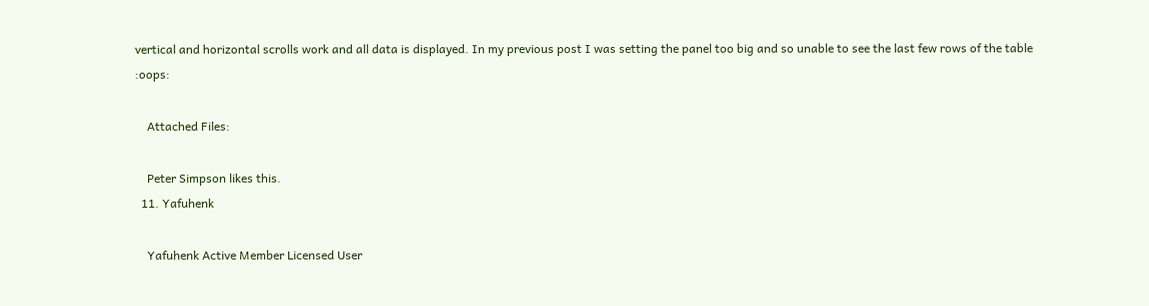vertical and horizontal scrolls work and all data is displayed. In my previous post I was setting the panel too big and so unable to see the last few rows of the table :oops:

    Attached Files:

    Peter Simpson likes this.
  11. Yafuhenk

    Yafuhenk Active Member Licensed User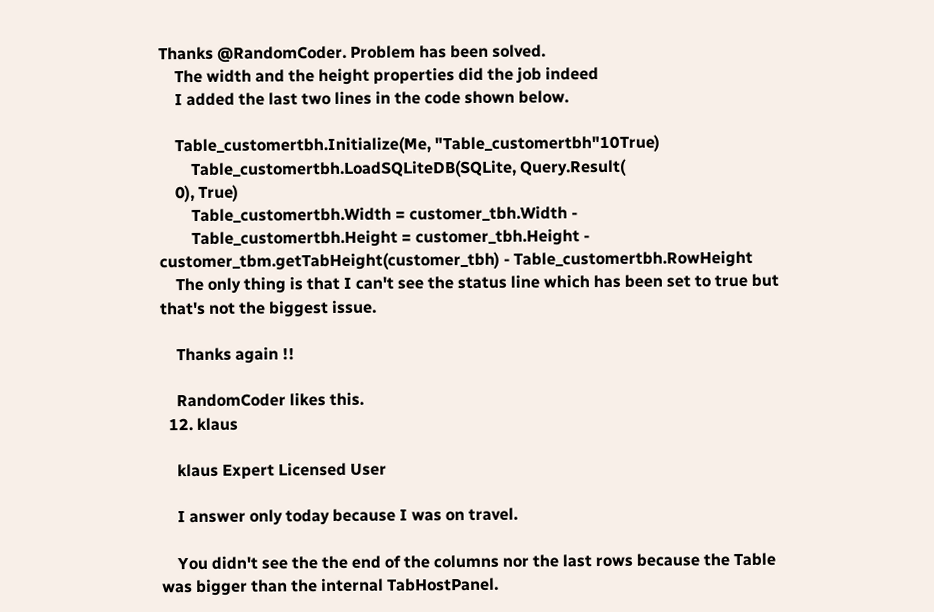Thanks @RandomCoder. Problem has been solved.
    The width and the height properties did the job indeed
    I added the last two lines in the code shown below.

    Table_customertbh.Initialize(Me, "Table_customertbh"10True)
        Table_customertbh.LoadSQLiteDB(SQLite, Query.Result(
    0), True)
        Table_customertbh.Width = customer_tbh.Width -
        Table_customertbh.Height = customer_tbh.Height - customer_tbm.getTabHeight(customer_tbh) - Table_customertbh.RowHeight
    The only thing is that I can't see the status line which has been set to true but that's not the biggest issue.

    Thanks again !!

    RandomCoder likes this.
  12. klaus

    klaus Expert Licensed User

    I answer only today because I was on travel.

    You didn't see the the end of the columns nor the last rows because the Table was bigger than the internal TabHostPanel.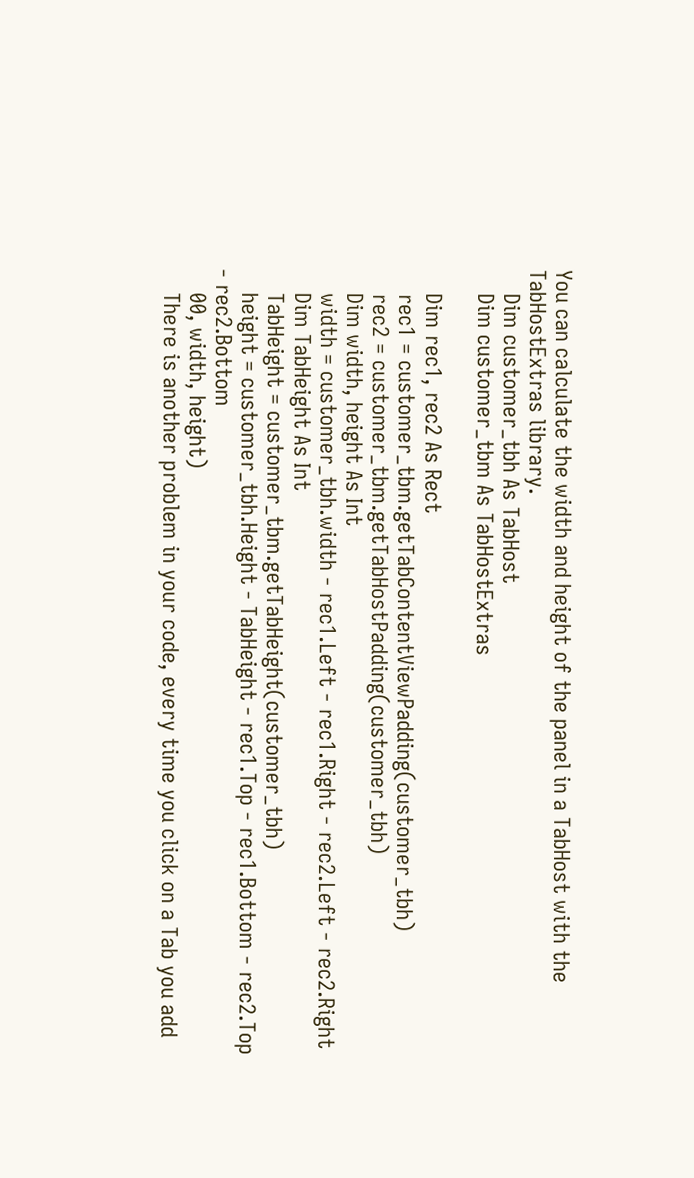You can calculate the width and height of the panel in a TabHost with the TabHostExtras library.
    Dim customer_tbh As TabHost
    Dim customer_tbm As TabHostExtras

    Dim rec1, rec2 As Rect
    rec1 = customer_tbm.getTabContentViewPadding(customer_tbh)
    rec2 = customer_tbm.getTabHostPadding(customer_tbh)
    Dim width, height As Int
    width = customer_tbh.width - rec1.Left - rec1.Right - rec2.Left - rec2.Right
    Dim TabHeight As Int
    TabHeight = customer_tbm.getTabHeight(customer_tbh)
    height = customer_tbh.Height - TabHeight - rec1.Top - rec1.Bottom - rec2.Top - rec2.Bottom
    00, width, height)
    There is another problem in your code, every time you click on a Tab you add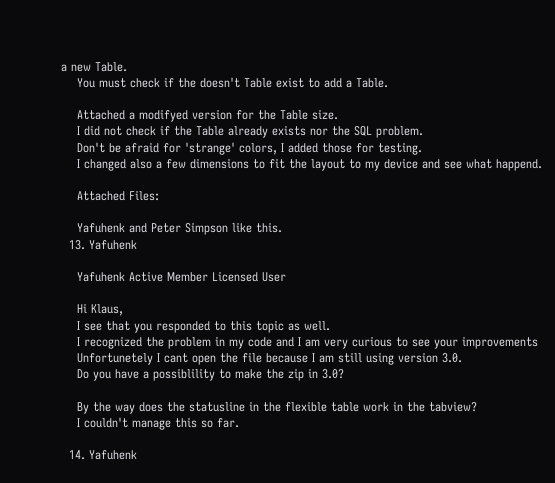a new Table.
    You must check if the doesn't Table exist to add a Table.

    Attached a modifyed version for the Table size.
    I did not check if the Table already exists nor the SQL problem.
    Don't be afraid for 'strange' colors, I added those for testing.
    I changed also a few dimensions to fit the layout to my device and see what happend.

    Attached Files:

    Yafuhenk and Peter Simpson like this.
  13. Yafuhenk

    Yafuhenk Active Member Licensed User

    Hi Klaus,
    I see that you responded to this topic as well.
    I recognized the problem in my code and I am very curious to see your improvements
    Unfortunetely I cant open the file because I am still using version 3.0.
    Do you have a possiblility to make the zip in 3.0?

    By the way does the statusline in the flexible table work in the tabview?
    I couldn't manage this so far.

  14. Yafuhenk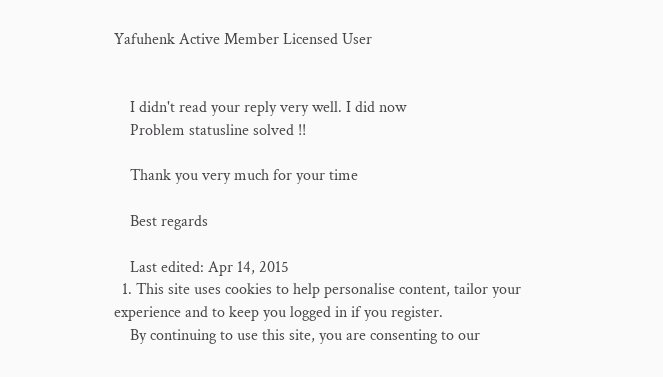Yafuhenk Active Member Licensed User


    I didn't read your reply very well. I did now
    Problem statusline solved !!

    Thank you very much for your time

    Best regards

    Last edited: Apr 14, 2015
  1. This site uses cookies to help personalise content, tailor your experience and to keep you logged in if you register.
    By continuing to use this site, you are consenting to our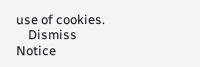use of cookies.
    Dismiss Notice